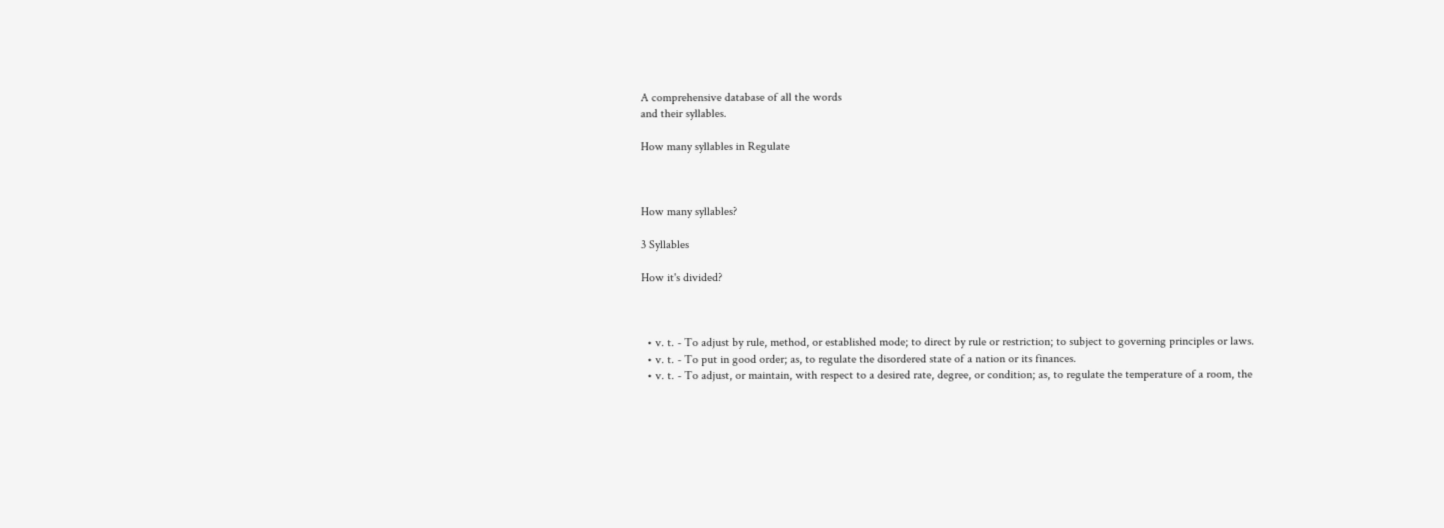A comprehensive database of all the words
and their syllables.

How many syllables in Regulate



How many syllables?

3 Syllables

How it's divided?



  • v. t. - To adjust by rule, method, or established mode; to direct by rule or restriction; to subject to governing principles or laws.
  • v. t. - To put in good order; as, to regulate the disordered state of a nation or its finances.
  • v. t. - To adjust, or maintain, with respect to a desired rate, degree, or condition; as, to regulate the temperature of a room, the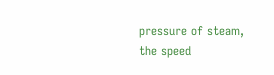pressure of steam, the speed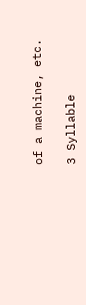of a machine, etc.

3 Syllable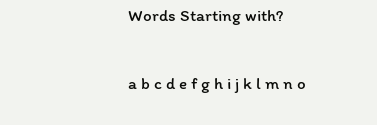Words Starting with?

a b c d e f g h i j k l m n o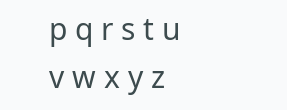p q r s t u v w x y z